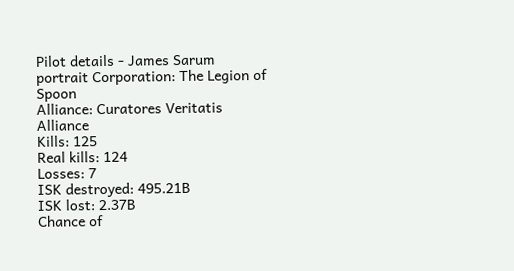Pilot details - James Sarum
portrait Corporation: The Legion of Spoon
Alliance: Curatores Veritatis Alliance
Kills: 125
Real kills: 124
Losses: 7
ISK destroyed: 495.21B
ISK lost: 2.37B
Chance of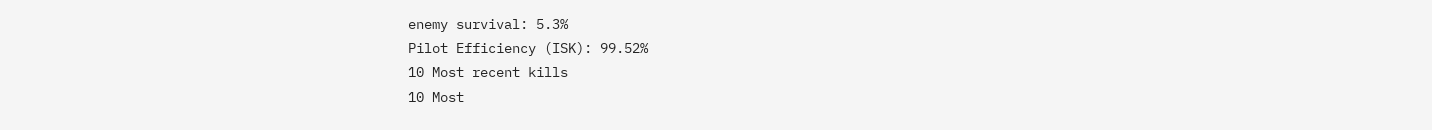enemy survival: 5.3%
Pilot Efficiency (ISK): 99.52%
10 Most recent kills
10 Most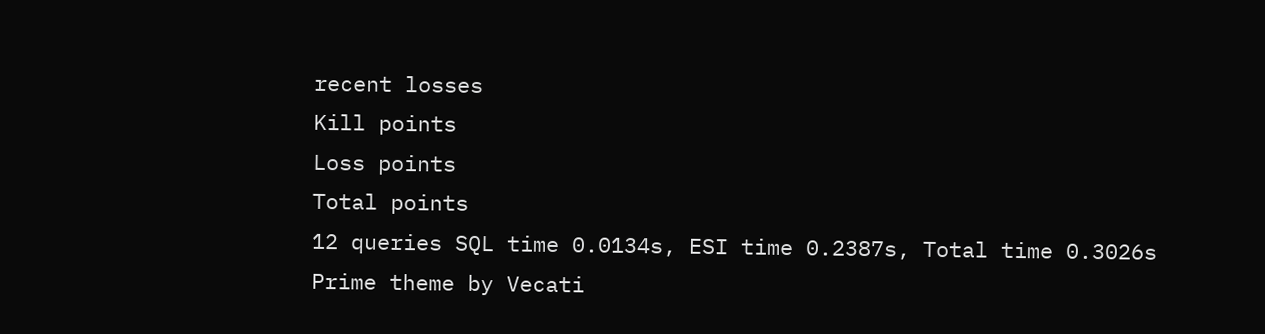recent losses
Kill points
Loss points
Total points
12 queries SQL time 0.0134s, ESI time 0.2387s, Total time 0.3026s
Prime theme by Vecati